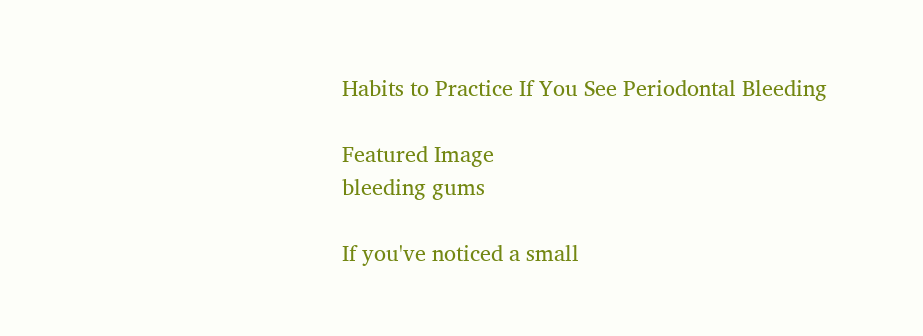Habits to Practice If You See Periodontal Bleeding

Featured Image
bleeding gums

If you've noticed a small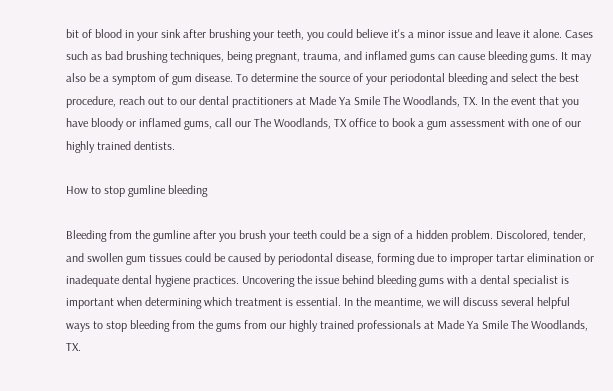bit of blood in your sink after brushing your teeth, you could believe it's a minor issue and leave it alone. Cases such as bad brushing techniques, being pregnant, trauma, and inflamed gums can cause bleeding gums. It may also be a symptom of gum disease. To determine the source of your periodontal bleeding and select the best procedure, reach out to our dental practitioners at Made Ya Smile The Woodlands, TX. In the event that you have bloody or inflamed gums, call our The Woodlands, TX office to book a gum assessment with one of our highly trained dentists.

How to stop gumline bleeding

Bleeding from the gumline after you brush your teeth could be a sign of a hidden problem. Discolored, tender, and swollen gum tissues could be caused by periodontal disease, forming due to improper tartar elimination or inadequate dental hygiene practices. Uncovering the issue behind bleeding gums with a dental specialist is important when determining which treatment is essential. In the meantime, we will discuss several helpful ways to stop bleeding from the gums from our highly trained professionals at Made Ya Smile The Woodlands, TX.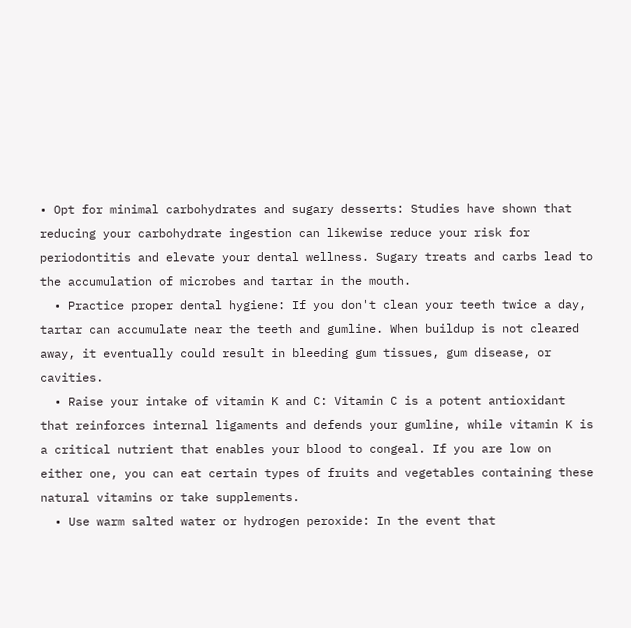• Opt for minimal carbohydrates and sugary desserts: Studies have shown that reducing your carbohydrate ingestion can likewise reduce your risk for periodontitis and elevate your dental wellness. Sugary treats and carbs lead to the accumulation of microbes and tartar in the mouth.
  • Practice proper dental hygiene: If you don't clean your teeth twice a day, tartar can accumulate near the teeth and gumline. When buildup is not cleared away, it eventually could result in bleeding gum tissues, gum disease, or cavities.
  • Raise your intake of vitamin K and C: Vitamin C is a potent antioxidant that reinforces internal ligaments and defends your gumline, while vitamin K is a critical nutrient that enables your blood to congeal. If you are low on either one, you can eat certain types of fruits and vegetables containing these natural vitamins or take supplements.
  • Use warm salted water or hydrogen peroxide: In the event that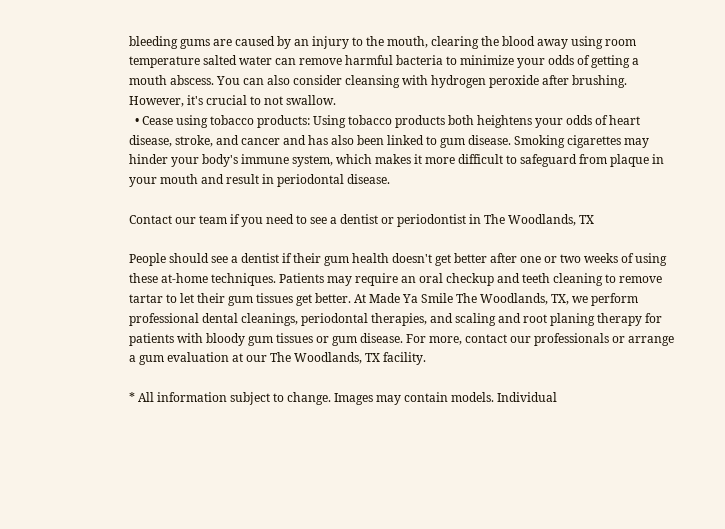bleeding gums are caused by an injury to the mouth, clearing the blood away using room temperature salted water can remove harmful bacteria to minimize your odds of getting a mouth abscess. You can also consider cleansing with hydrogen peroxide after brushing. However, it's crucial to not swallow.
  • Cease using tobacco products: Using tobacco products both heightens your odds of heart disease, stroke, and cancer and has also been linked to gum disease. Smoking cigarettes may hinder your body's immune system, which makes it more difficult to safeguard from plaque in your mouth and result in periodontal disease.

Contact our team if you need to see a dentist or periodontist in The Woodlands, TX

People should see a dentist if their gum health doesn't get better after one or two weeks of using these at-home techniques. Patients may require an oral checkup and teeth cleaning to remove tartar to let their gum tissues get better. At Made Ya Smile The Woodlands, TX, we perform professional dental cleanings, periodontal therapies, and scaling and root planing therapy for patients with bloody gum tissues or gum disease. For more, contact our professionals or arrange a gum evaluation at our The Woodlands, TX facility.

* All information subject to change. Images may contain models. Individual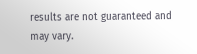results are not guaranteed and may vary.